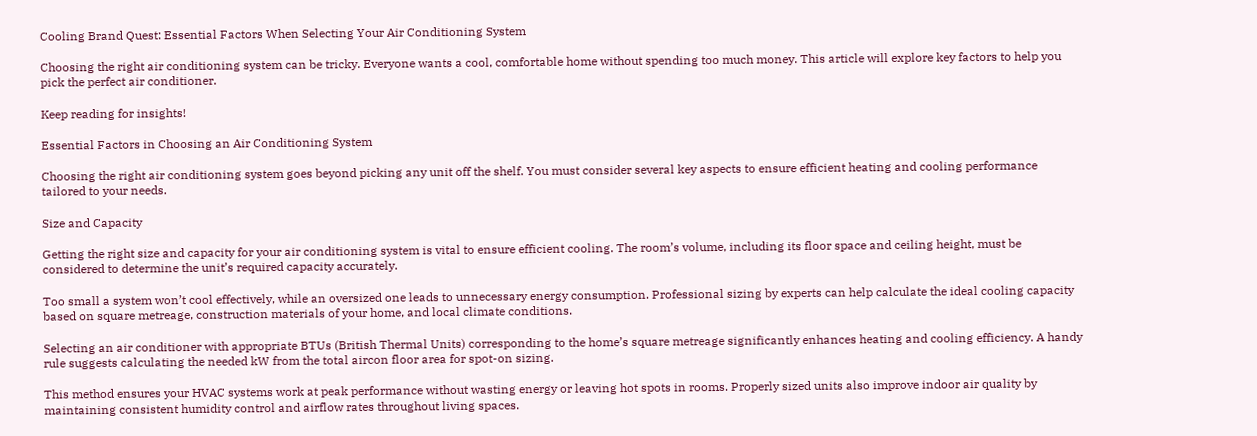Cooling Brand Quest: Essential Factors When Selecting Your Air Conditioning System

Choosing the right air conditioning system can be tricky. Everyone wants a cool, comfortable home without spending too much money. This article will explore key factors to help you pick the perfect air conditioner.

Keep reading for insights!

Essential Factors in Choosing an Air Conditioning System

Choosing the right air conditioning system goes beyond picking any unit off the shelf. You must consider several key aspects to ensure efficient heating and cooling performance tailored to your needs.

Size and Capacity

Getting the right size and capacity for your air conditioning system is vital to ensure efficient cooling. The room’s volume, including its floor space and ceiling height, must be considered to determine the unit’s required capacity accurately.

Too small a system won’t cool effectively, while an oversized one leads to unnecessary energy consumption. Professional sizing by experts can help calculate the ideal cooling capacity based on square metreage, construction materials of your home, and local climate conditions.

Selecting an air conditioner with appropriate BTUs (British Thermal Units) corresponding to the home’s square metreage significantly enhances heating and cooling efficiency. A handy rule suggests calculating the needed kW from the total aircon floor area for spot-on sizing.

This method ensures your HVAC systems work at peak performance without wasting energy or leaving hot spots in rooms. Properly sized units also improve indoor air quality by maintaining consistent humidity control and airflow rates throughout living spaces.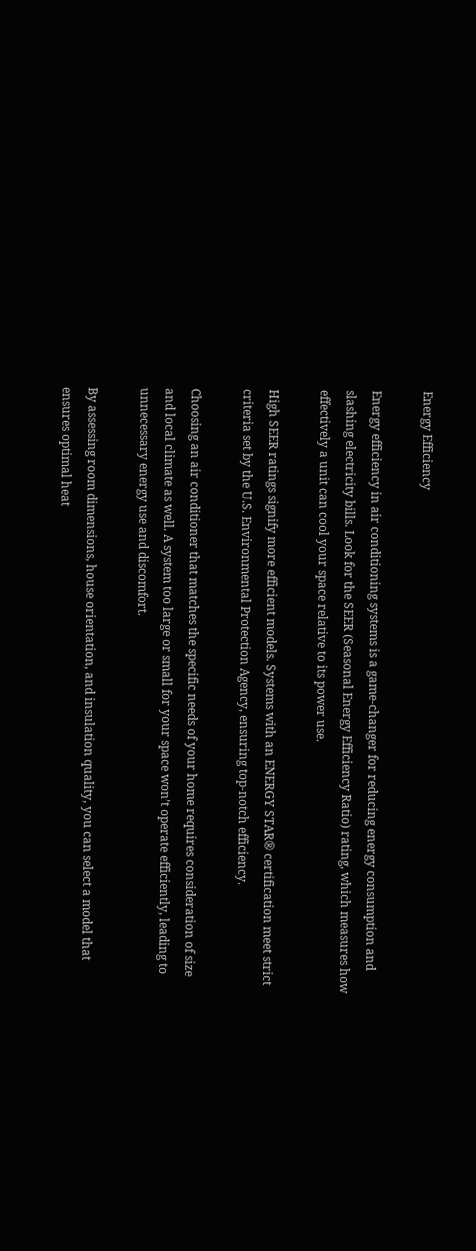Energy Efficiency

Energy efficiency in air conditioning systems is a game-changer for reducing energy consumption and slashing electricity bills. Look for the SEER (Seasonal Energy Efficiency Ratio) rating, which measures how effectively a unit can cool your space relative to its power use.

High SEER ratings signify more efficient models. Systems with an ENERGY STAR® certification meet strict criteria set by the U.S. Environmental Protection Agency, ensuring top-notch efficiency.

Choosing an air conditioner that matches the specific needs of your home requires consideration of size and local climate as well. A system too large or small for your space won’t operate efficiently, leading to unnecessary energy use and discomfort.

By assessing room dimensions, house orientation, and insulation quality, you can select a model that ensures optimal heat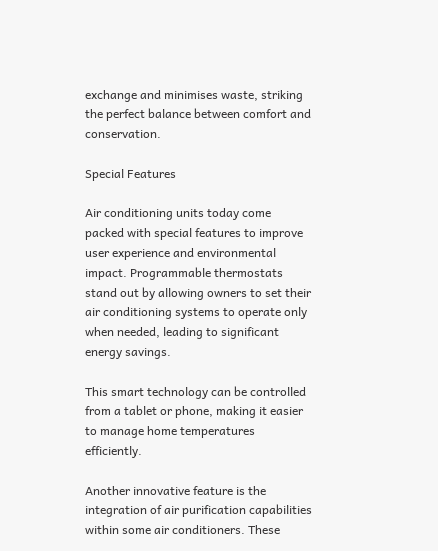exchange and minimises waste, striking the perfect balance between comfort and conservation.

Special Features

Air conditioning units today come packed with special features to improve user experience and environmental impact. Programmable thermostats stand out by allowing owners to set their air conditioning systems to operate only when needed, leading to significant energy savings.

This smart technology can be controlled from a tablet or phone, making it easier to manage home temperatures efficiently.

Another innovative feature is the integration of air purification capabilities within some air conditioners. These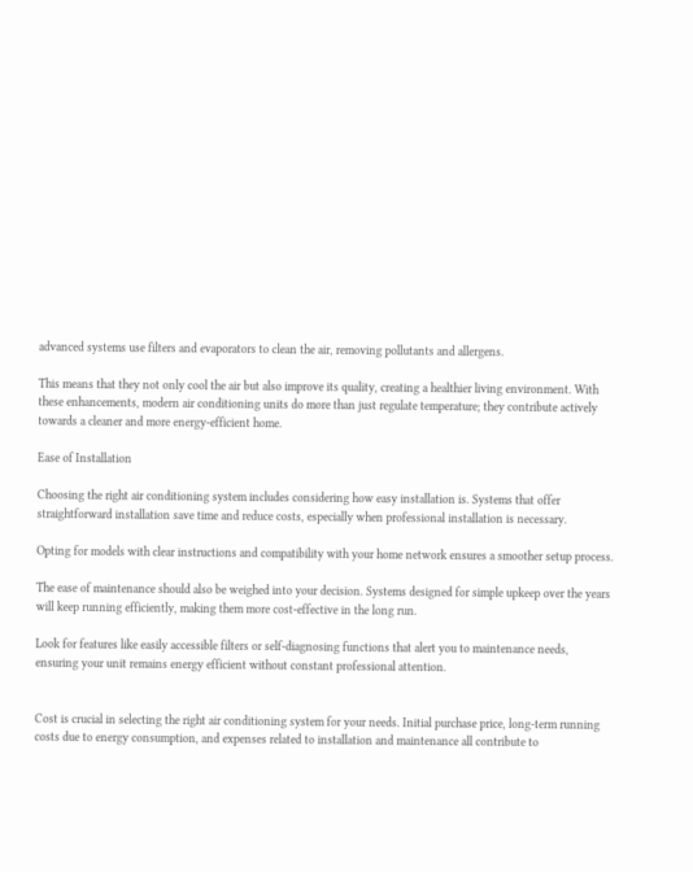advanced systems use filters and evaporators to clean the air, removing pollutants and allergens.

This means that they not only cool the air but also improve its quality, creating a healthier living environment. With these enhancements, modern air conditioning units do more than just regulate temperature; they contribute actively towards a cleaner and more energy-efficient home.

Ease of Installation

Choosing the right air conditioning system includes considering how easy installation is. Systems that offer straightforward installation save time and reduce costs, especially when professional installation is necessary.

Opting for models with clear instructions and compatibility with your home network ensures a smoother setup process.

The ease of maintenance should also be weighed into your decision. Systems designed for simple upkeep over the years will keep running efficiently, making them more cost-effective in the long run.

Look for features like easily accessible filters or self-diagnosing functions that alert you to maintenance needs, ensuring your unit remains energy efficient without constant professional attention.


Cost is crucial in selecting the right air conditioning system for your needs. Initial purchase price, long-term running costs due to energy consumption, and expenses related to installation and maintenance all contribute to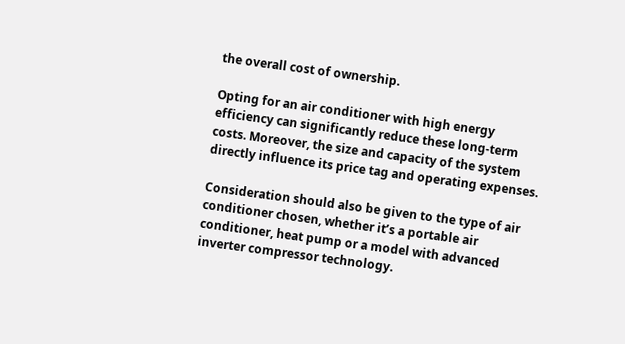the overall cost of ownership.

Opting for an air conditioner with high energy efficiency can significantly reduce these long-term costs. Moreover, the size and capacity of the system directly influence its price tag and operating expenses.

Consideration should also be given to the type of air conditioner chosen, whether it’s a portable air conditioner, heat pump or a model with advanced inverter compressor technology.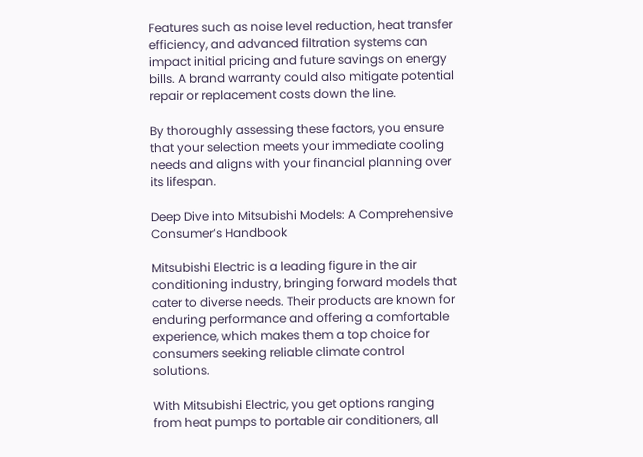Features such as noise level reduction, heat transfer efficiency, and advanced filtration systems can impact initial pricing and future savings on energy bills. A brand warranty could also mitigate potential repair or replacement costs down the line.

By thoroughly assessing these factors, you ensure that your selection meets your immediate cooling needs and aligns with your financial planning over its lifespan.

Deep Dive into Mitsubishi Models: A Comprehensive Consumer’s Handbook

Mitsubishi Electric is a leading figure in the air conditioning industry, bringing forward models that cater to diverse needs. Their products are known for enduring performance and offering a comfortable experience, which makes them a top choice for consumers seeking reliable climate control solutions.

With Mitsubishi Electric, you get options ranging from heat pumps to portable air conditioners, all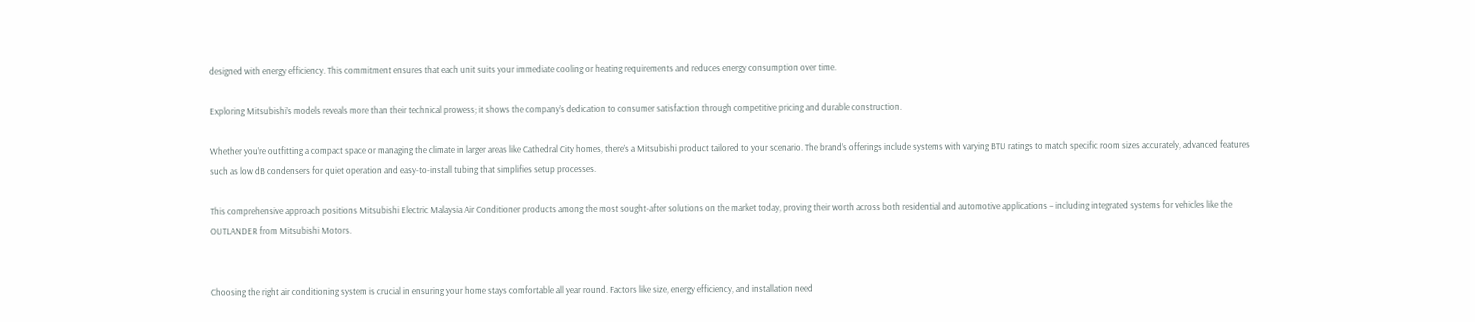designed with energy efficiency. This commitment ensures that each unit suits your immediate cooling or heating requirements and reduces energy consumption over time.

Exploring Mitsubishi’s models reveals more than their technical prowess; it shows the company’s dedication to consumer satisfaction through competitive pricing and durable construction.

Whether you’re outfitting a compact space or managing the climate in larger areas like Cathedral City homes, there’s a Mitsubishi product tailored to your scenario. The brand’s offerings include systems with varying BTU ratings to match specific room sizes accurately, advanced features such as low dB condensers for quiet operation and easy-to-install tubing that simplifies setup processes.

This comprehensive approach positions Mitsubishi Electric Malaysia Air Conditioner products among the most sought-after solutions on the market today, proving their worth across both residential and automotive applications – including integrated systems for vehicles like the OUTLANDER from Mitsubishi Motors.


Choosing the right air conditioning system is crucial in ensuring your home stays comfortable all year round. Factors like size, energy efficiency, and installation need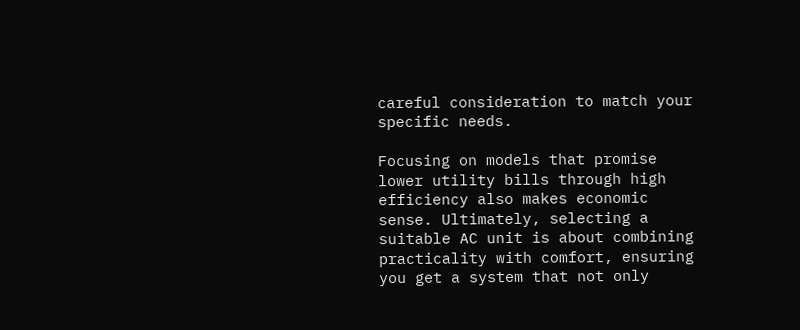careful consideration to match your specific needs.

Focusing on models that promise lower utility bills through high efficiency also makes economic sense. Ultimately, selecting a suitable AC unit is about combining practicality with comfort, ensuring you get a system that not only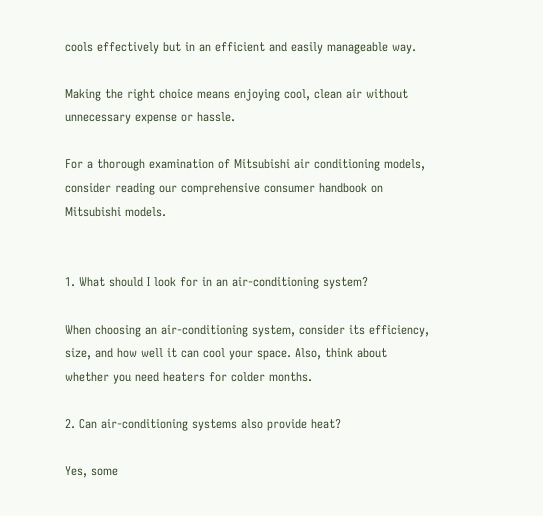cools effectively but in an efficient and easily manageable way.

Making the right choice means enjoying cool, clean air without unnecessary expense or hassle.

For a thorough examination of Mitsubishi air conditioning models, consider reading our comprehensive consumer handbook on Mitsubishi models.


1. What should I look for in an air-conditioning system?

When choosing an air-conditioning system, consider its efficiency, size, and how well it can cool your space. Also, think about whether you need heaters for colder months.

2. Can air-conditioning systems also provide heat?

Yes, some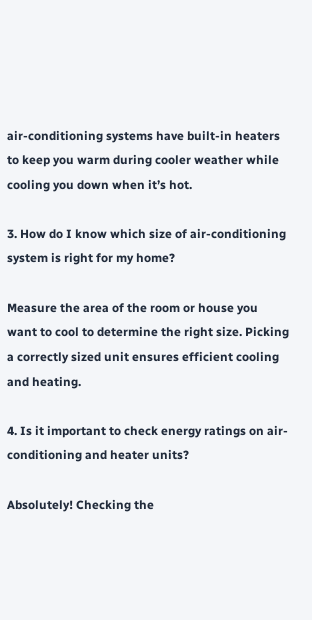air-conditioning systems have built-in heaters to keep you warm during cooler weather while cooling you down when it’s hot.

3. How do I know which size of air-conditioning system is right for my home?

Measure the area of the room or house you want to cool to determine the right size. Picking a correctly sized unit ensures efficient cooling and heating.

4. Is it important to check energy ratings on air-conditioning and heater units?

Absolutely! Checking the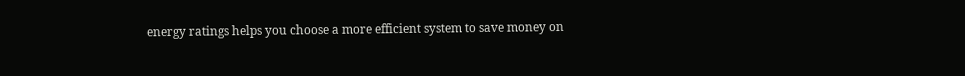energy ratings helps you choose a more efficient system to save money on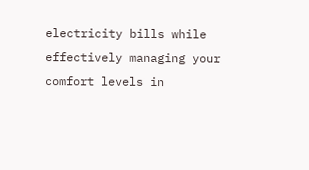electricity bills while effectively managing your comfort levels in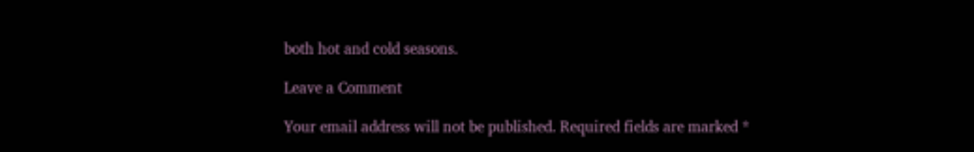both hot and cold seasons.

Leave a Comment

Your email address will not be published. Required fields are marked *